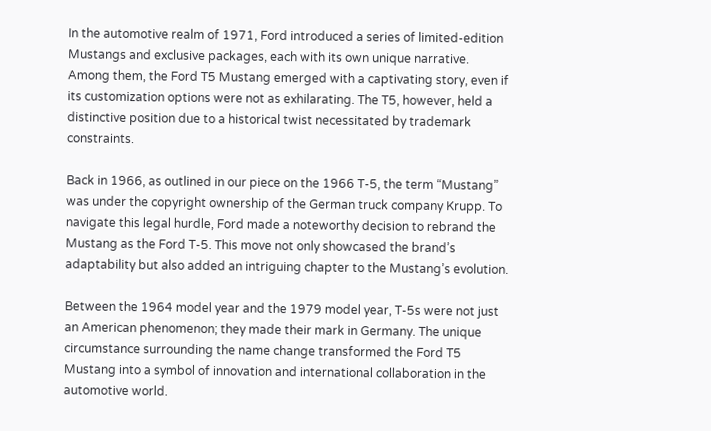In the automotive realm of 1971, Ford introduced a series of limited-edition Mustangs and exclusive packages, each with its own unique narrative. Among them, the Ford T5 Mustang emerged with a captivating story, even if its customization options were not as exhilarating. The T5, however, held a distinctive position due to a historical twist necessitated by trademark constraints.

Back in 1966, as outlined in our piece on the 1966 T-5, the term “Mustang” was under the copyright ownership of the German truck company Krupp. To navigate this legal hurdle, Ford made a noteworthy decision to rebrand the Mustang as the Ford T-5. This move not only showcased the brand’s adaptability but also added an intriguing chapter to the Mustang’s evolution.

Between the 1964 model year and the 1979 model year, T-5s were not just an American phenomenon; they made their mark in Germany. The unique circumstance surrounding the name change transformed the Ford T5 Mustang into a symbol of innovation and international collaboration in the automotive world.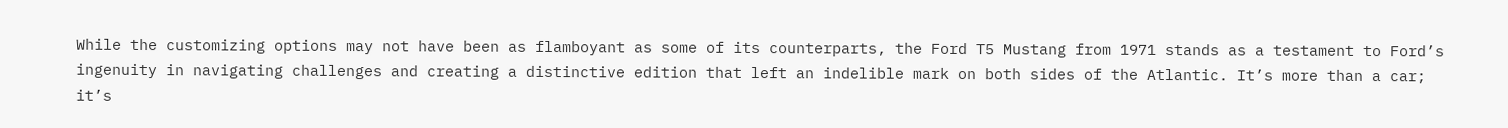While the customizing options may not have been as flamboyant as some of its counterparts, the Ford T5 Mustang from 1971 stands as a testament to Ford’s ingenuity in navigating challenges and creating a distinctive edition that left an indelible mark on both sides of the Atlantic. It’s more than a car; it’s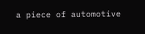a piece of automotive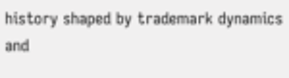history shaped by trademark dynamics and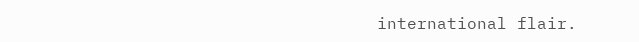international flair.